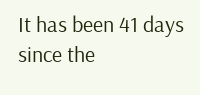It has been 41 days since the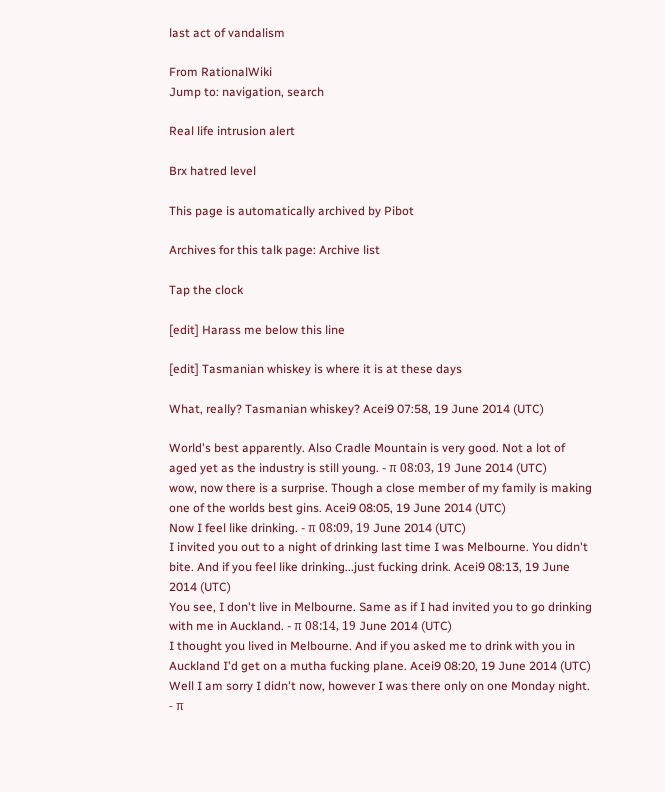last act of vandalism

From RationalWiki
Jump to: navigation, search

Real life intrusion alert

Brx hatred level

This page is automatically archived by Pibot

Archives for this talk page: Archive list

Tap the clock

[edit] Harass me below this line

[edit] Tasmanian whiskey is where it is at these days

What, really? Tasmanian whiskey? Acei9 07:58, 19 June 2014 (UTC)

World's best apparently. Also Cradle Mountain is very good. Not a lot of aged yet as the industry is still young. - π 08:03, 19 June 2014 (UTC)
wow, now there is a surprise. Though a close member of my family is making one of the worlds best gins. Acei9 08:05, 19 June 2014 (UTC)
Now I feel like drinking. - π 08:09, 19 June 2014 (UTC)
I invited you out to a night of drinking last time I was Melbourne. You didn't bite. And if you feel like drinking...just fucking drink. Acei9 08:13, 19 June 2014 (UTC)
You see, I don't live in Melbourne. Same as if I had invited you to go drinking with me in Auckland. - π 08:14, 19 June 2014 (UTC)
I thought you lived in Melbourne. And if you asked me to drink with you in Auckland I'd get on a mutha fucking plane. Acei9 08:20, 19 June 2014 (UTC)
Well I am sorry I didn't now, however I was there only on one Monday night. - π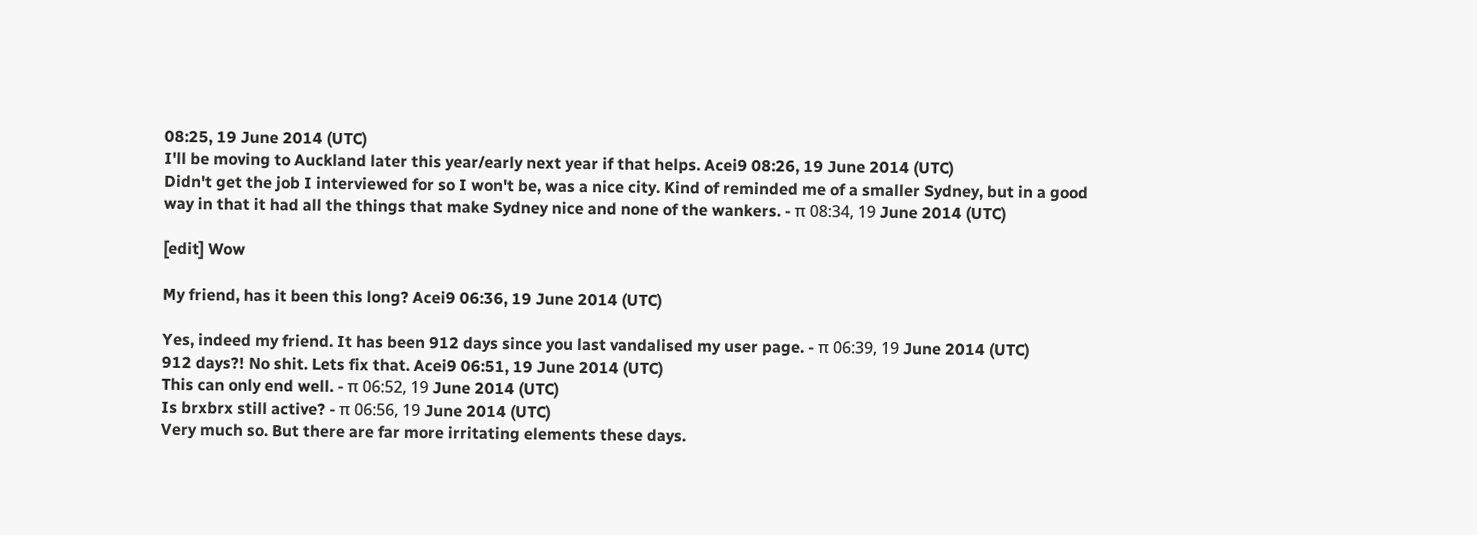08:25, 19 June 2014 (UTC)
I'll be moving to Auckland later this year/early next year if that helps. Acei9 08:26, 19 June 2014 (UTC)
Didn't get the job I interviewed for so I won't be, was a nice city. Kind of reminded me of a smaller Sydney, but in a good way in that it had all the things that make Sydney nice and none of the wankers. - π 08:34, 19 June 2014 (UTC)

[edit] Wow

My friend, has it been this long? Acei9 06:36, 19 June 2014 (UTC)

Yes, indeed my friend. It has been 912 days since you last vandalised my user page. - π 06:39, 19 June 2014 (UTC)
912 days?! No shit. Lets fix that. Acei9 06:51, 19 June 2014 (UTC)
This can only end well. - π 06:52, 19 June 2014 (UTC)
Is brxbrx still active? - π 06:56, 19 June 2014 (UTC)
Very much so. But there are far more irritating elements these days.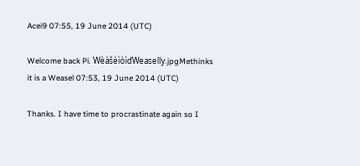Acei9 07:55, 19 June 2014 (UTC)

Welcome back Pi. WèàšèìòìďWeaselly.jpgMethinks it is a Weasel 07:53, 19 June 2014 (UTC)

Thanks. I have time to procrastinate again so I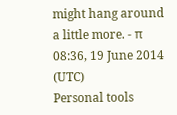might hang around a little more. - π 08:36, 19 June 2014 (UTC)
Personal tools